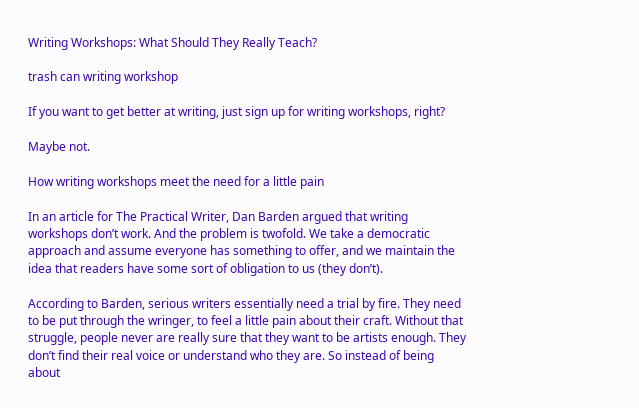Writing Workshops: What Should They Really Teach?

trash can writing workshop

If you want to get better at writing, just sign up for writing workshops, right?

Maybe not.

How writing workshops meet the need for a little pain

In an article for The Practical Writer, Dan Barden argued that writing workshops don’t work. And the problem is twofold. We take a democratic approach and assume everyone has something to offer, and we maintain the idea that readers have some sort of obligation to us (they don’t).

According to Barden, serious writers essentially need a trial by fire. They need to be put through the wringer, to feel a little pain about their craft. Without that struggle, people never are really sure that they want to be artists enough. They don’t find their real voice or understand who they are. So instead of being about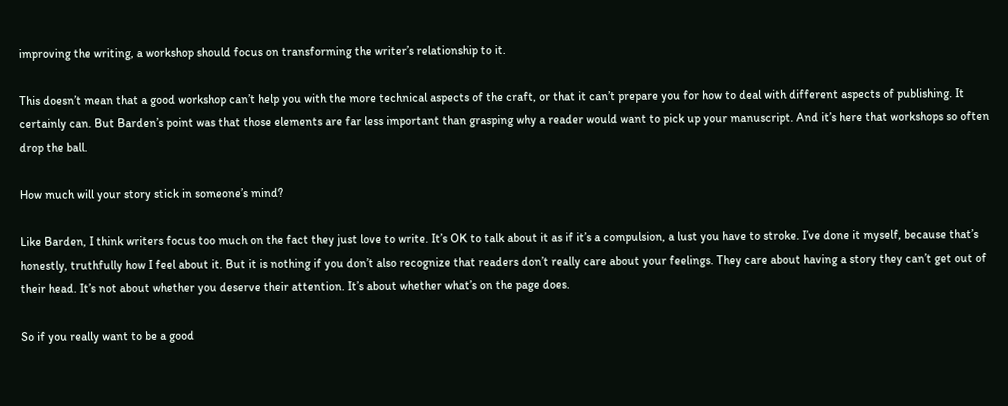improving the writing, a workshop should focus on transforming the writer’s relationship to it.

This doesn’t mean that a good workshop can’t help you with the more technical aspects of the craft, or that it can’t prepare you for how to deal with different aspects of publishing. It certainly can. But Barden’s point was that those elements are far less important than grasping why a reader would want to pick up your manuscript. And it’s here that workshops so often drop the ball.

How much will your story stick in someone’s mind?

Like Barden, I think writers focus too much on the fact they just love to write. It’s OK to talk about it as if it’s a compulsion, a lust you have to stroke. I’ve done it myself, because that’s honestly, truthfully how I feel about it. But it is nothing if you don’t also recognize that readers don’t really care about your feelings. They care about having a story they can’t get out of their head. It’s not about whether you deserve their attention. It’s about whether what’s on the page does.

So if you really want to be a good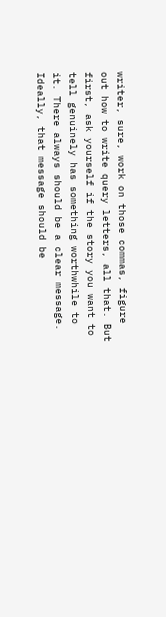writer, sure, work on those commas, figure out how to write query letters, all that. But first, ask yourself if the story you want to tell genuinely has something worthwhile to it. There always should be a clear message. Ideally, that message should be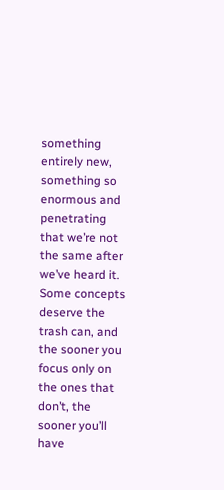something entirely new, something so enormous and penetrating that we’re not the same after we’ve heard it. Some concepts deserve the trash can, and the sooner you focus only on the ones that don’t, the sooner you’ll have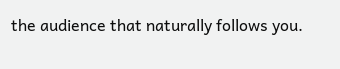the audience that naturally follows you.